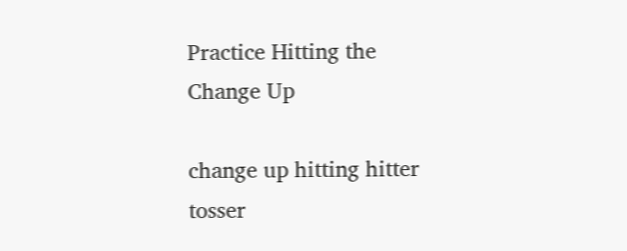Practice Hitting the Change Up

change up hitting hitter tosser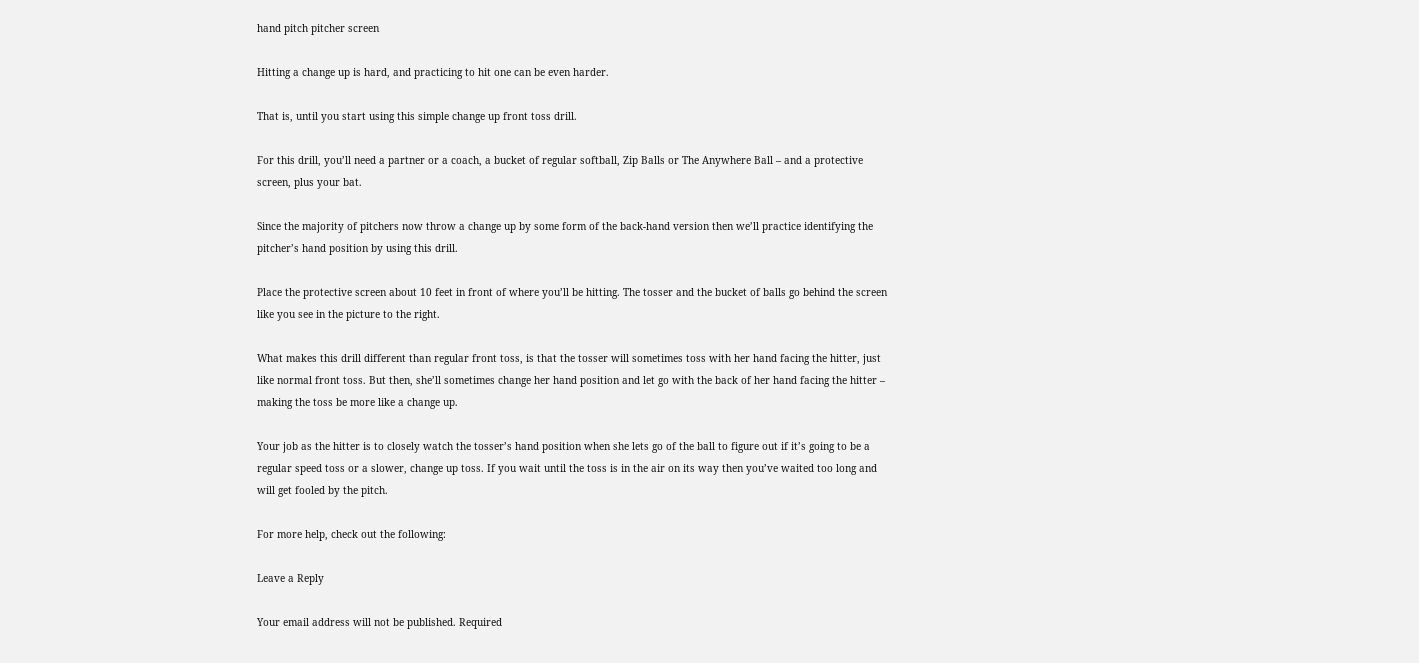hand pitch pitcher screen

Hitting a change up is hard, and practicing to hit one can be even harder.

That is, until you start using this simple change up front toss drill.

For this drill, you’ll need a partner or a coach, a bucket of regular softball, Zip Balls or The Anywhere Ball – and a protective screen, plus your bat.

Since the majority of pitchers now throw a change up by some form of the back-hand version then we’ll practice identifying the pitcher’s hand position by using this drill.

Place the protective screen about 10 feet in front of where you’ll be hitting. The tosser and the bucket of balls go behind the screen like you see in the picture to the right.

What makes this drill different than regular front toss, is that the tosser will sometimes toss with her hand facing the hitter, just like normal front toss. But then, she’ll sometimes change her hand position and let go with the back of her hand facing the hitter – making the toss be more like a change up.

Your job as the hitter is to closely watch the tosser’s hand position when she lets go of the ball to figure out if it’s going to be a regular speed toss or a slower, change up toss. If you wait until the toss is in the air on its way then you’ve waited too long and will get fooled by the pitch.

For more help, check out the following:

Leave a Reply

Your email address will not be published. Required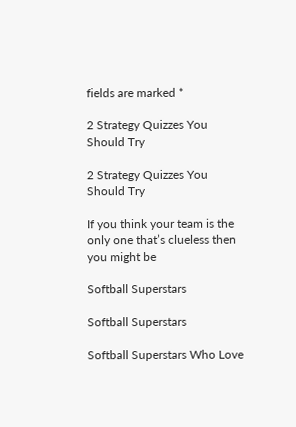fields are marked *

2 Strategy Quizzes You Should Try

2 Strategy Quizzes You Should Try

If you think your team is the only one that’s clueless then you might be

Softball Superstars

Softball Superstars

Softball Superstars Who Love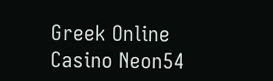Greek Online Casino Neon54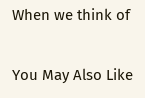When we think of

You May Also Like